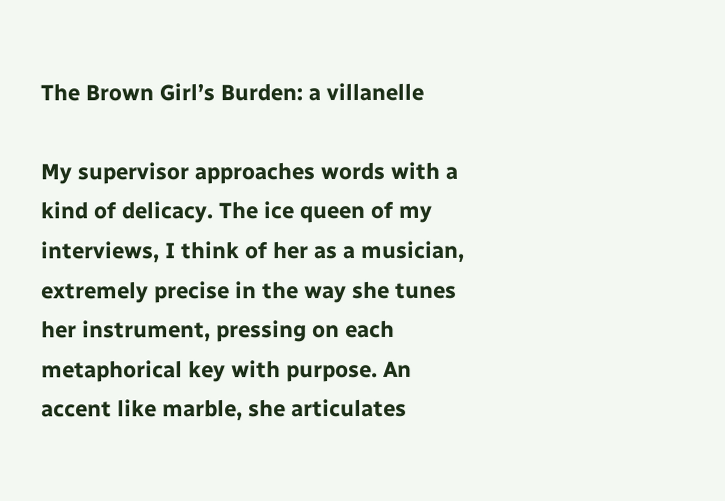The Brown Girl’s Burden: a villanelle

My supervisor approaches words with a kind of delicacy. The ice queen of my interviews, I think of her as a musician, extremely precise in the way she tunes her instrument, pressing on each metaphorical key with purpose. An accent like marble, she articulates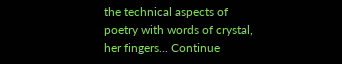the technical aspects of poetry with words of crystal, her fingers... Continue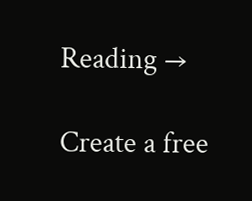Reading →

Create a free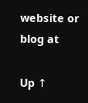website or blog at

Up ↑